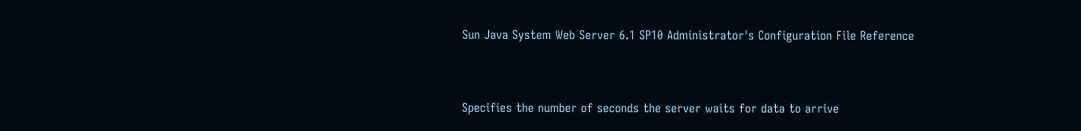Sun Java System Web Server 6.1 SP10 Administrator's Configuration File Reference


Specifies the number of seconds the server waits for data to arrive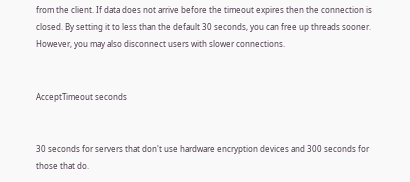from the client. If data does not arrive before the timeout expires then the connection is closed. By setting it to less than the default 30 seconds, you can free up threads sooner. However, you may also disconnect users with slower connections.


AcceptTimeout seconds


30 seconds for servers that don't use hardware encryption devices and 300 seconds for those that do.